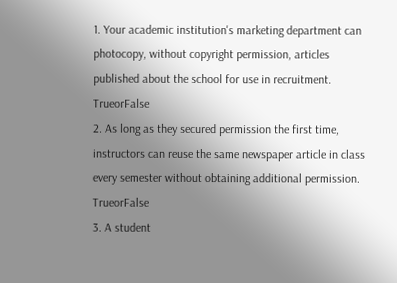1. Your academic institution's marketing department can photocopy, without copyright permission, articles published about the school for use in recruitment. TrueorFalse
2. As long as they secured permission the first time, instructors can reuse the same newspaper article in class every semester without obtaining additional permission. TrueorFalse
3. A student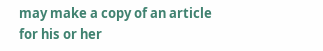may make a copy of an article for his or her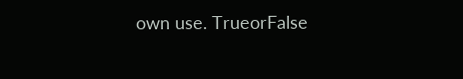own use. TrueorFalse